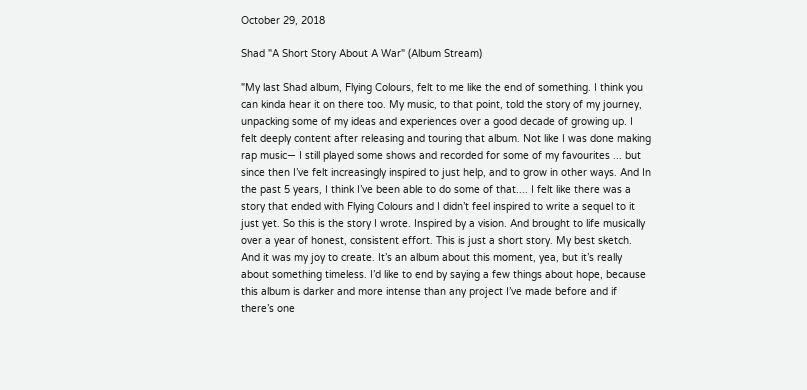October 29, 2018

Shad "A Short Story About A War" (Album Stream)

"My last Shad album, Flying Colours, felt to me like the end of something. I think you can kinda hear it on there too. My music, to that point, told the story of my journey, unpacking some of my ideas and experiences over a good decade of growing up. I felt deeply content after releasing and touring that album. Not like I was done making rap music— I still played some shows and recorded for some of my favourites ... but since then I’ve felt increasingly inspired to just help, and to grow in other ways. And In the past 5 years, I think I’ve been able to do some of that.... I felt like there was a story that ended with Flying Colours and I didn’t feel inspired to write a sequel to it just yet. So this is the story I wrote. Inspired by a vision. And brought to life musically over a year of honest, consistent effort. This is just a short story. My best sketch. And it was my joy to create. It’s an album about this moment, yea, but it’s really about something timeless. I’d like to end by saying a few things about hope, because this album is darker and more intense than any project I’ve made before and if there’s one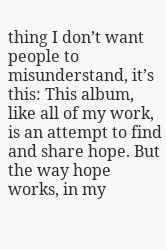thing I don’t want people to misunderstand, it’s this: This album, like all of my work, is an attempt to find and share hope. But the way hope works, in my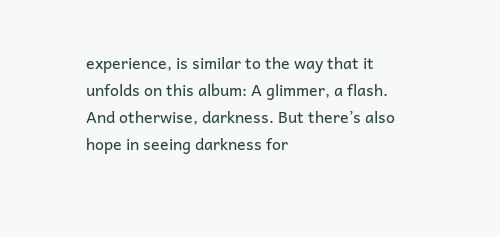experience, is similar to the way that it unfolds on this album: A glimmer, a flash. And otherwise, darkness. But there’s also hope in seeing darkness for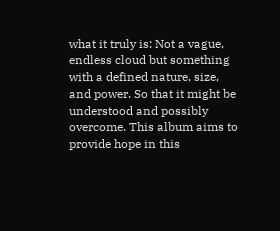what it truly is: Not a vague, endless cloud but something with a defined nature, size, and power. So that it might be understood and possibly overcome. This album aims to provide hope in this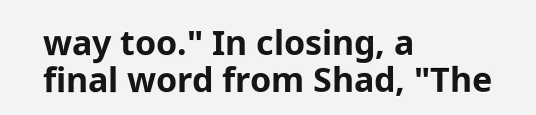way too." In closing, a final word from Shad, "The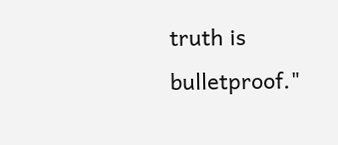truth is bulletproof."